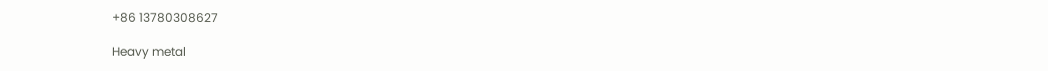+86 13780308627

Heavy metal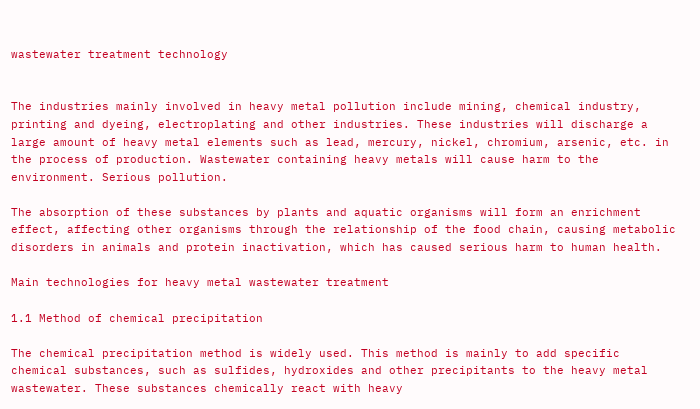wastewater treatment technology


The industries mainly involved in heavy metal pollution include mining, chemical industry, printing and dyeing, electroplating and other industries. These industries will discharge a large amount of heavy metal elements such as lead, mercury, nickel, chromium, arsenic, etc. in the process of production. Wastewater containing heavy metals will cause harm to the environment. Serious pollution.

The absorption of these substances by plants and aquatic organisms will form an enrichment effect, affecting other organisms through the relationship of the food chain, causing metabolic disorders in animals and protein inactivation, which has caused serious harm to human health.

Main technologies for heavy metal wastewater treatment

1.1 Method of chemical precipitation

The chemical precipitation method is widely used. This method is mainly to add specific chemical substances, such as sulfides, hydroxides and other precipitants to the heavy metal wastewater. These substances chemically react with heavy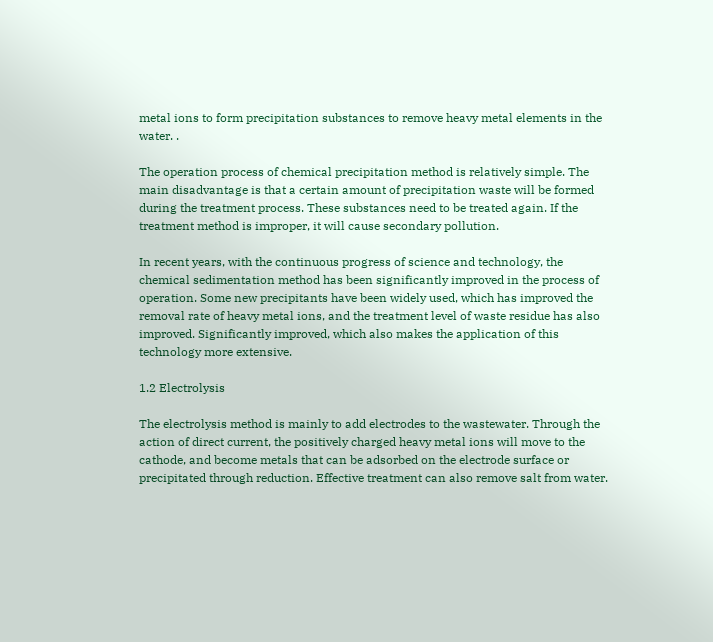metal ions to form precipitation substances to remove heavy metal elements in the water. .

The operation process of chemical precipitation method is relatively simple. The main disadvantage is that a certain amount of precipitation waste will be formed during the treatment process. These substances need to be treated again. If the treatment method is improper, it will cause secondary pollution.

In recent years, with the continuous progress of science and technology, the chemical sedimentation method has been significantly improved in the process of operation. Some new precipitants have been widely used, which has improved the removal rate of heavy metal ions, and the treatment level of waste residue has also improved. Significantly improved, which also makes the application of this technology more extensive.

1.2 Electrolysis

The electrolysis method is mainly to add electrodes to the wastewater. Through the action of direct current, the positively charged heavy metal ions will move to the cathode, and become metals that can be adsorbed on the electrode surface or precipitated through reduction. Effective treatment can also remove salt from water.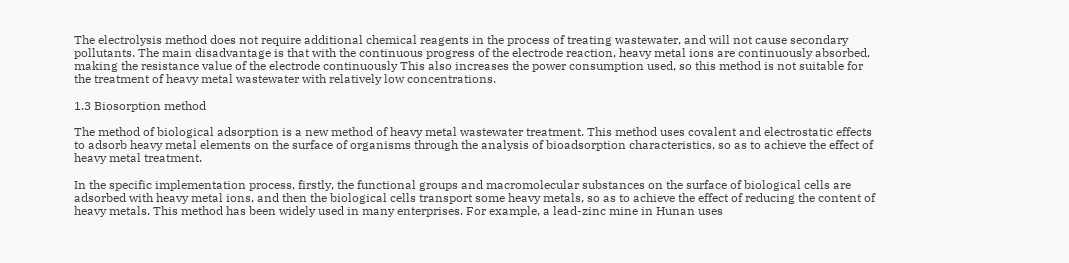The electrolysis method does not require additional chemical reagents in the process of treating wastewater, and will not cause secondary pollutants. The main disadvantage is that with the continuous progress of the electrode reaction, heavy metal ions are continuously absorbed, making the resistance value of the electrode continuously This also increases the power consumption used, so this method is not suitable for the treatment of heavy metal wastewater with relatively low concentrations.

1.3 Biosorption method

The method of biological adsorption is a new method of heavy metal wastewater treatment. This method uses covalent and electrostatic effects to adsorb heavy metal elements on the surface of organisms through the analysis of bioadsorption characteristics, so as to achieve the effect of heavy metal treatment.

In the specific implementation process, firstly, the functional groups and macromolecular substances on the surface of biological cells are adsorbed with heavy metal ions, and then the biological cells transport some heavy metals, so as to achieve the effect of reducing the content of heavy metals. This method has been widely used in many enterprises. For example, a lead-zinc mine in Hunan uses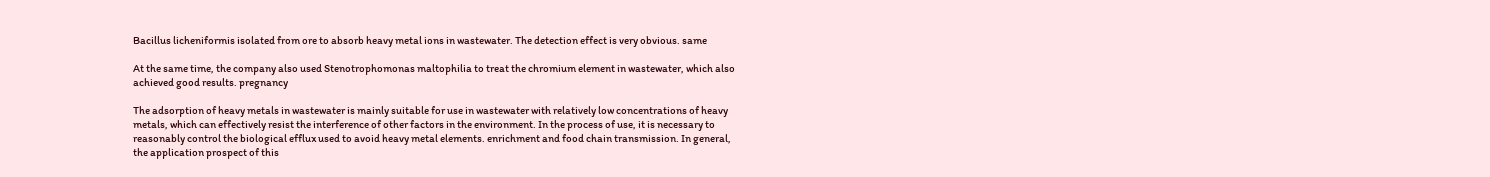Bacillus licheniformis isolated from ore to absorb heavy metal ions in wastewater. The detection effect is very obvious. same

At the same time, the company also used Stenotrophomonas maltophilia to treat the chromium element in wastewater, which also achieved good results. pregnancy

The adsorption of heavy metals in wastewater is mainly suitable for use in wastewater with relatively low concentrations of heavy metals, which can effectively resist the interference of other factors in the environment. In the process of use, it is necessary to reasonably control the biological efflux used to avoid heavy metal elements. enrichment and food chain transmission. In general, the application prospect of this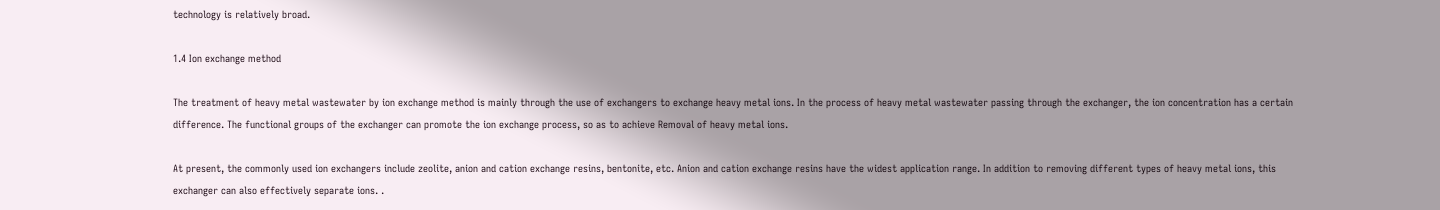technology is relatively broad.

1.4 Ion exchange method

The treatment of heavy metal wastewater by ion exchange method is mainly through the use of exchangers to exchange heavy metal ions. In the process of heavy metal wastewater passing through the exchanger, the ion concentration has a certain difference. The functional groups of the exchanger can promote the ion exchange process, so as to achieve Removal of heavy metal ions.

At present, the commonly used ion exchangers include zeolite, anion and cation exchange resins, bentonite, etc. Anion and cation exchange resins have the widest application range. In addition to removing different types of heavy metal ions, this exchanger can also effectively separate ions. .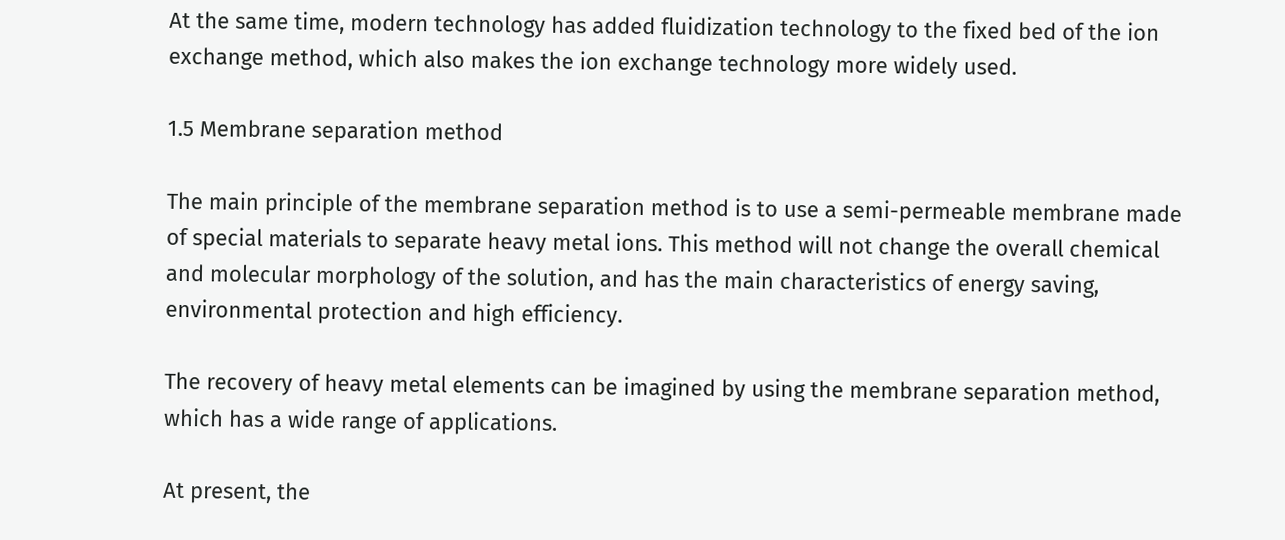At the same time, modern technology has added fluidization technology to the fixed bed of the ion exchange method, which also makes the ion exchange technology more widely used.

1.5 Membrane separation method

The main principle of the membrane separation method is to use a semi-permeable membrane made of special materials to separate heavy metal ions. This method will not change the overall chemical and molecular morphology of the solution, and has the main characteristics of energy saving, environmental protection and high efficiency.

The recovery of heavy metal elements can be imagined by using the membrane separation method, which has a wide range of applications.

At present, the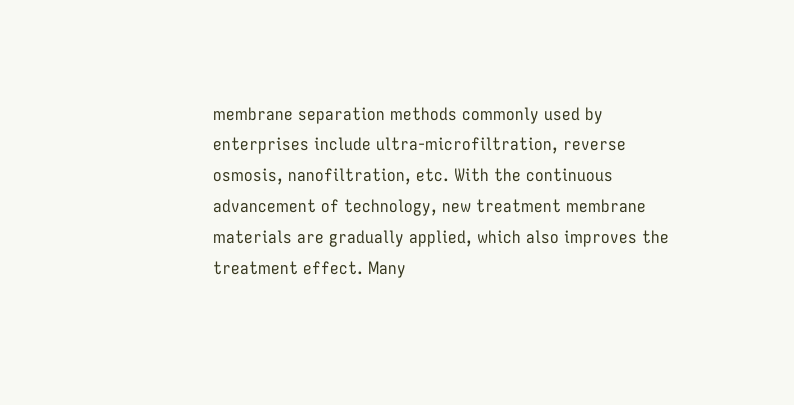membrane separation methods commonly used by enterprises include ultra-microfiltration, reverse osmosis, nanofiltration, etc. With the continuous advancement of technology, new treatment membrane materials are gradually applied, which also improves the treatment effect. Many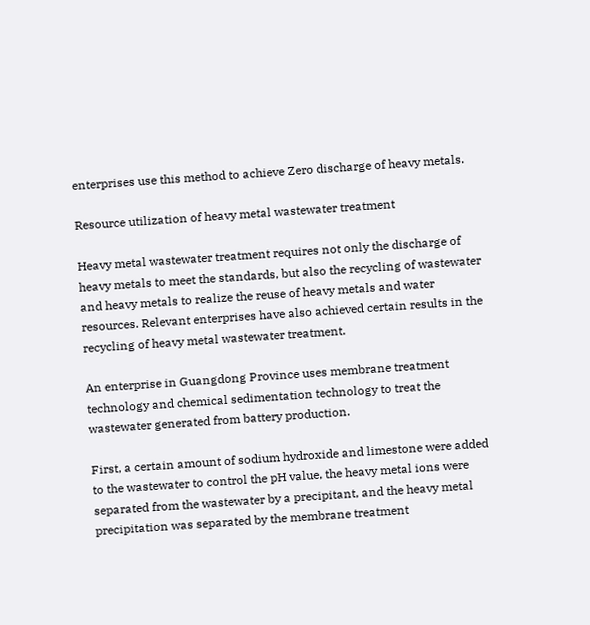enterprises use this method to achieve Zero discharge of heavy metals.

Resource utilization of heavy metal wastewater treatment

Heavy metal wastewater treatment requires not only the discharge of heavy metals to meet the standards, but also the recycling of wastewater and heavy metals to realize the reuse of heavy metals and water resources. Relevant enterprises have also achieved certain results in the recycling of heavy metal wastewater treatment.

An enterprise in Guangdong Province uses membrane treatment technology and chemical sedimentation technology to treat the wastewater generated from battery production.

First, a certain amount of sodium hydroxide and limestone were added to the wastewater to control the pH value, the heavy metal ions were separated from the wastewater by a precipitant, and the heavy metal precipitation was separated by the membrane treatment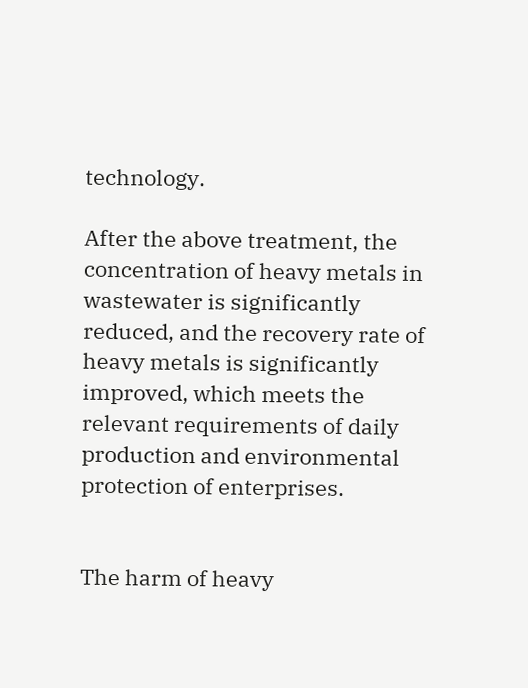technology.

After the above treatment, the concentration of heavy metals in wastewater is significantly reduced, and the recovery rate of heavy metals is significantly improved, which meets the relevant requirements of daily production and environmental protection of enterprises.


The harm of heavy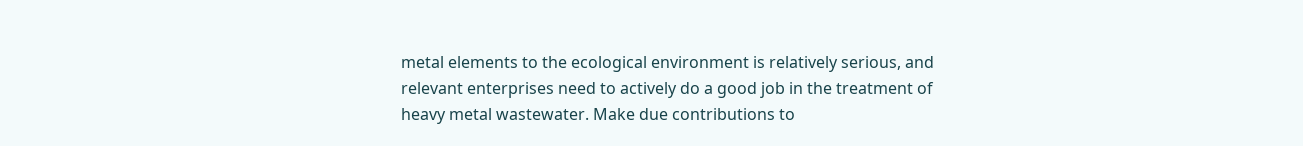metal elements to the ecological environment is relatively serious, and relevant enterprises need to actively do a good job in the treatment of heavy metal wastewater. Make due contributions to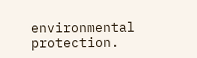environmental protection.